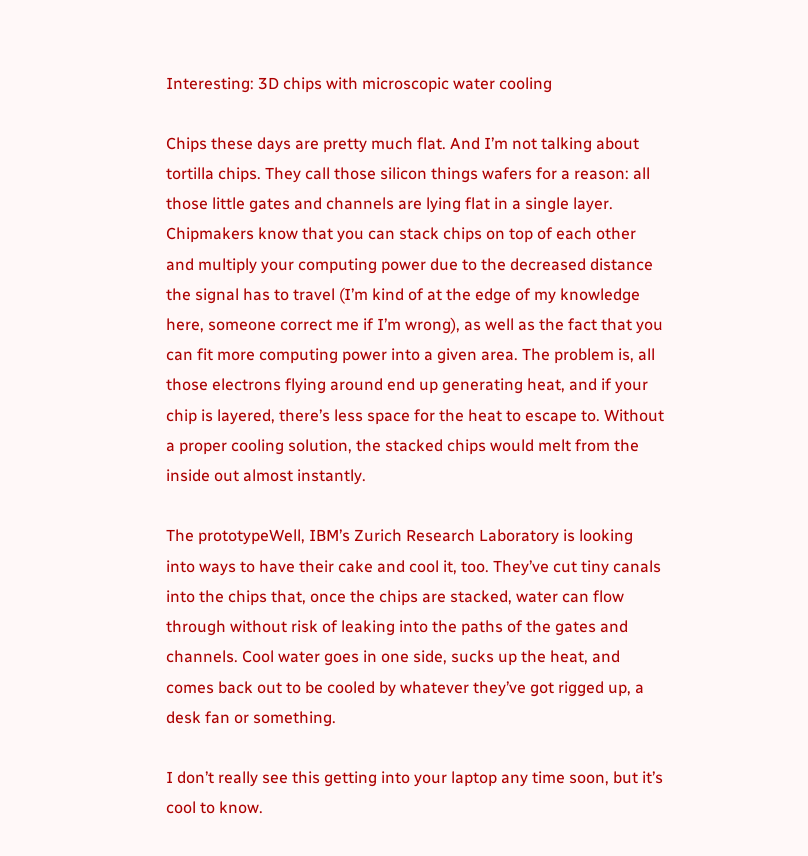Interesting: 3D chips with microscopic water cooling

Chips these days are pretty much flat. And I’m not talking about tortilla chips. They call those silicon things wafers for a reason: all those little gates and channels are lying flat in a single layer. Chipmakers know that you can stack chips on top of each other and multiply your computing power due to the decreased distance the signal has to travel (I’m kind of at the edge of my knowledge here, someone correct me if I’m wrong), as well as the fact that you can fit more computing power into a given area. The problem is, all those electrons flying around end up generating heat, and if your chip is layered, there’s less space for the heat to escape to. Without a proper cooling solution, the stacked chips would melt from the inside out almost instantly.

The prototypeWell, IBM’s Zurich Research Laboratory is looking into ways to have their cake and cool it, too. They’ve cut tiny canals into the chips that, once the chips are stacked, water can flow through without risk of leaking into the paths of the gates and channels. Cool water goes in one side, sucks up the heat, and comes back out to be cooled by whatever they’ve got rigged up, a desk fan or something.

I don’t really see this getting into your laptop any time soon, but it’s cool to know.